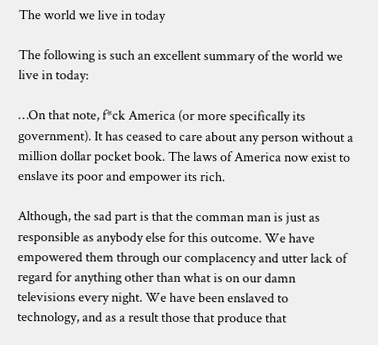The world we live in today

The following is such an excellent summary of the world we live in today:

…On that note, f*ck America (or more specifically its government). It has ceased to care about any person without a million dollar pocket book. The laws of America now exist to enslave its poor and empower its rich.

Although, the sad part is that the comman man is just as responsible as anybody else for this outcome. We have empowered them through our complacency and utter lack of regard for anything other than what is on our damn televisions every night. We have been enslaved to technology, and as a result those that produce that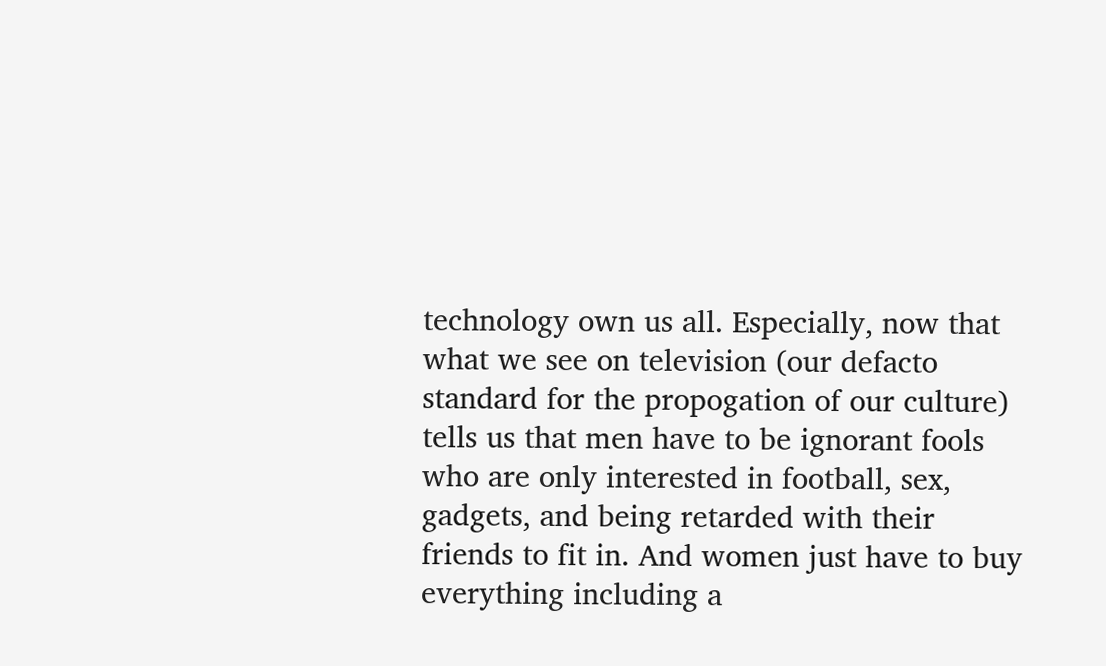technology own us all. Especially, now that what we see on television (our defacto standard for the propogation of our culture) tells us that men have to be ignorant fools who are only interested in football, sex, gadgets, and being retarded with their friends to fit in. And women just have to buy everything including a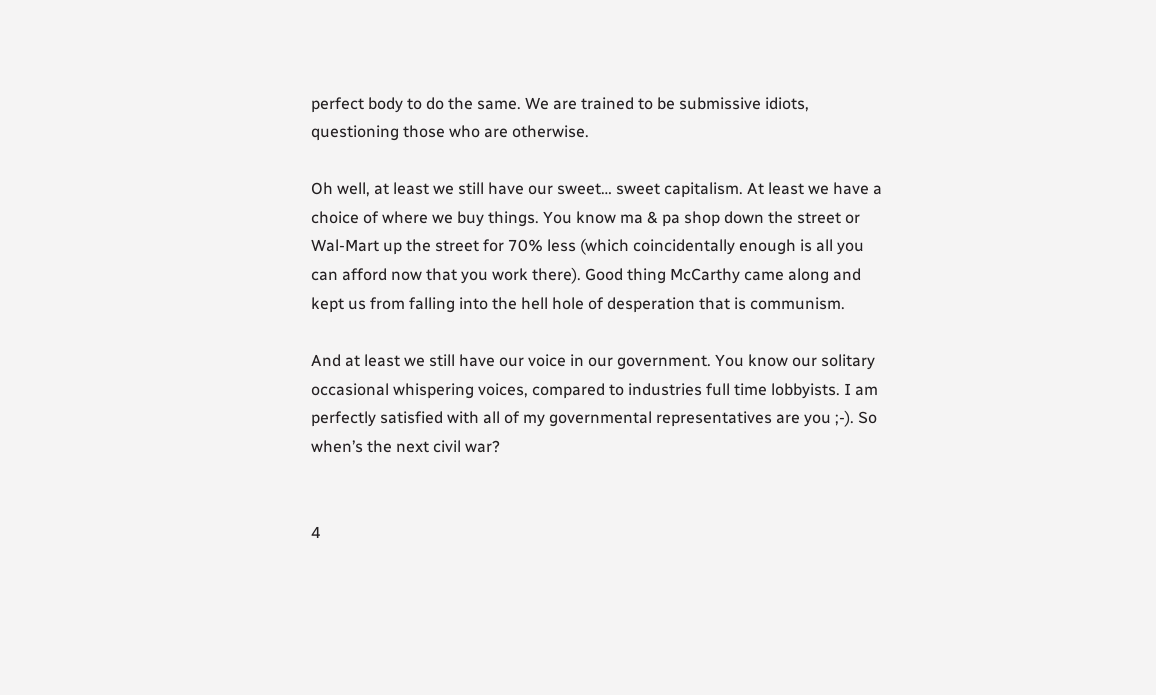perfect body to do the same. We are trained to be submissive idiots, questioning those who are otherwise.

Oh well, at least we still have our sweet… sweet capitalism. At least we have a choice of where we buy things. You know ma & pa shop down the street or Wal-Mart up the street for 70% less (which coincidentally enough is all you can afford now that you work there). Good thing McCarthy came along and kept us from falling into the hell hole of desperation that is communism.

And at least we still have our voice in our government. You know our solitary occasional whispering voices, compared to industries full time lobbyists. I am perfectly satisfied with all of my governmental representatives are you ;-). So when’s the next civil war?


4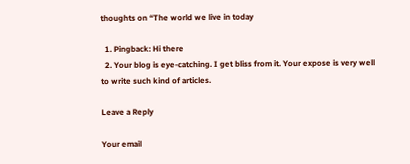thoughts on “The world we live in today

  1. Pingback: Hi there
  2. Your blog is eye-catching. I get bliss from it. Your expose is very well to write such kind of articles.

Leave a Reply

Your email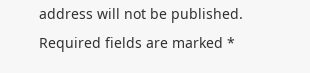address will not be published. Required fields are marked *